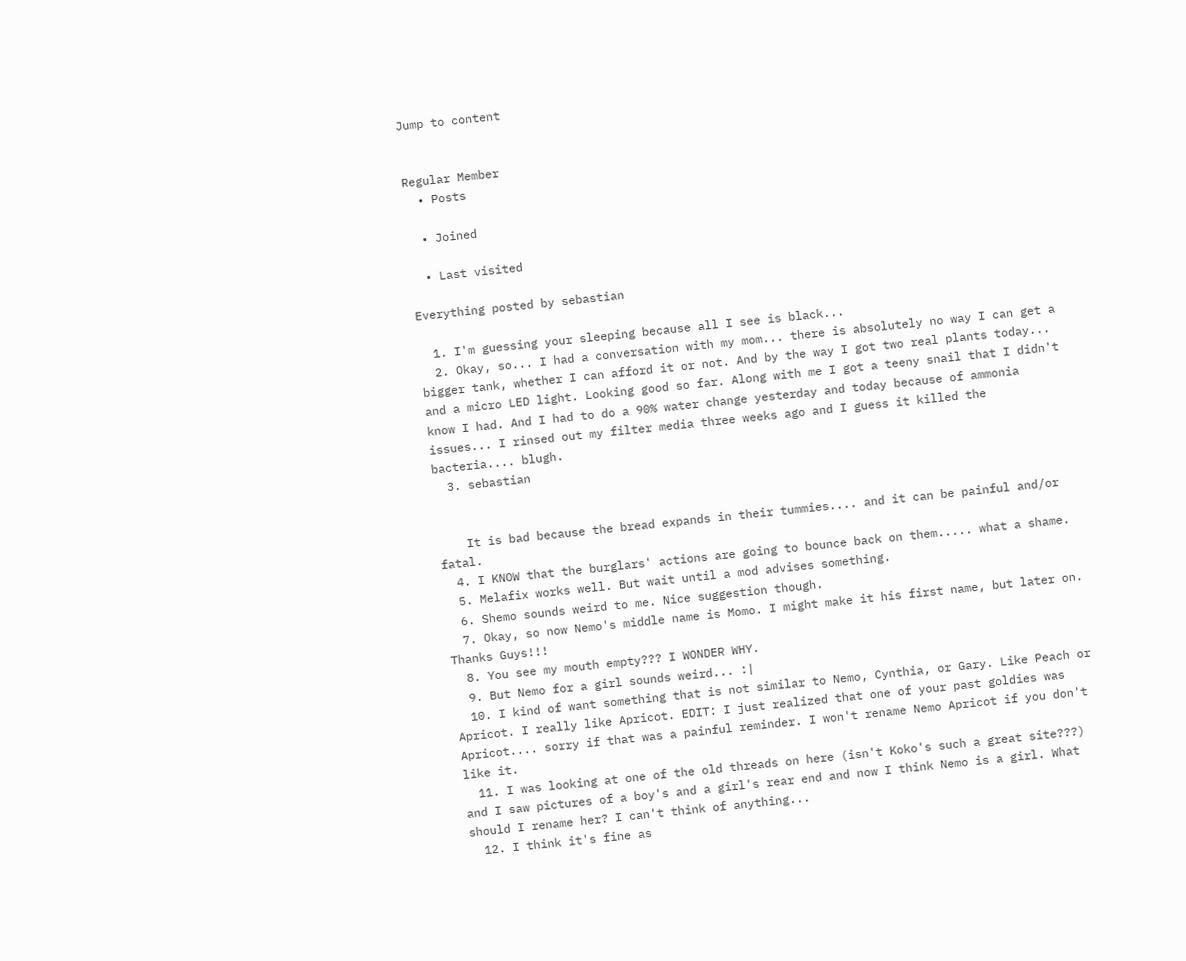Jump to content


Regular Member
  • Posts

  • Joined

  • Last visited

Everything posted by sebastian

  1. I'm guessing your sleeping because all I see is black...
  2. Okay, so... I had a conversation with my mom... there is absolutely no way I can get a bigger tank, whether I can afford it or not. And by the way I got two real plants today... and a micro LED light. Looking good so far. Along with me I got a teeny snail that I didn't know I had. And I had to do a 90% water change yesterday and today because of ammonia issues... I rinsed out my filter media three weeks ago and I guess it killed the bacteria.... blugh.
  3. sebastian


    It is bad because the bread expands in their tummies.... and it can be painful and/or fatal.
  4. I KNOW that the burglars' actions are going to bounce back on them..... what a shame.
  5. Melafix works well. But wait until a mod advises something.
  6. Shemo sounds weird to me. Nice suggestion though.
  7. Okay, so now Nemo's middle name is Momo. I might make it his first name, but later on. Thanks Guys!!!
  8. You see my mouth empty??? I WONDER WHY.
  9. But Nemo for a girl sounds weird... :|
  10. I kind of want something that is not similar to Nemo, Cynthia, or Gary. Like Peach or Apricot. I really like Apricot. EDIT: I just realized that one of your past goldies was Apricot.... sorry if that was a painful reminder. I won't rename Nemo Apricot if you don't like it.
  11. I was looking at one of the old threads on here (isn't Koko's such a great site???) and I saw pictures of a boy's and a girl's rear end and now I think Nemo is a girl. What should I rename her? I can't think of anything...
  12. I think it's fine as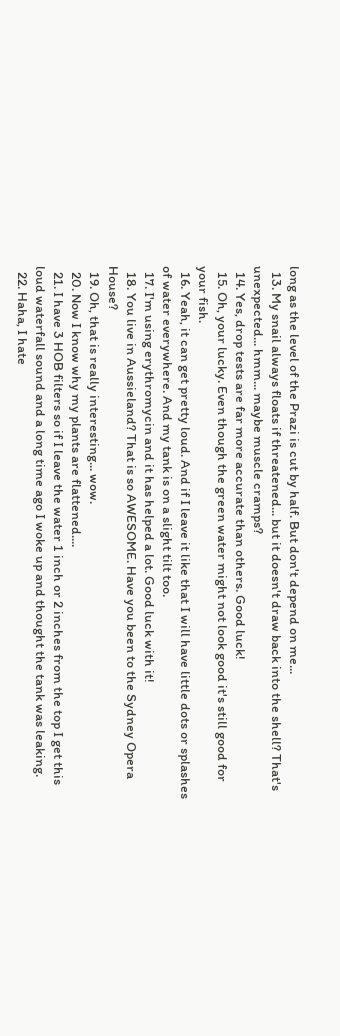long as the level of the Prazi is cut by half. But don't depend on me...
  13. My snail always floats if threatened... but it doesn't draw back into the shell? That's unexpected... hmm... maybe muscle cramps?
  14. Yes, drop tests are far more accurate than others. Good luck!
  15. Oh, your lucky. Even though the green water might not look good it's still good for your fish.
  16. Yeah, it can get pretty loud. And if I leave it like that I will have little dots or splashes of water everywhere. And my tank is on a slight tilt too.
  17. I'm using erythromycin and it has helped a lot. Good luck with it!
  18. You live in Aussieland? That is so AWESOME. Have you been to the Sydney Opera House?
  19. Oh, that is really interesting... wow.
  20. Now I know why my plants are flattened....
  21. I have 3 HOB filters so if I leave the water 1 inch or 2 inches from the top I get this loud waterfall sound and a long time ago I woke up and thought the tank was leaking.
  22. Haha, I hate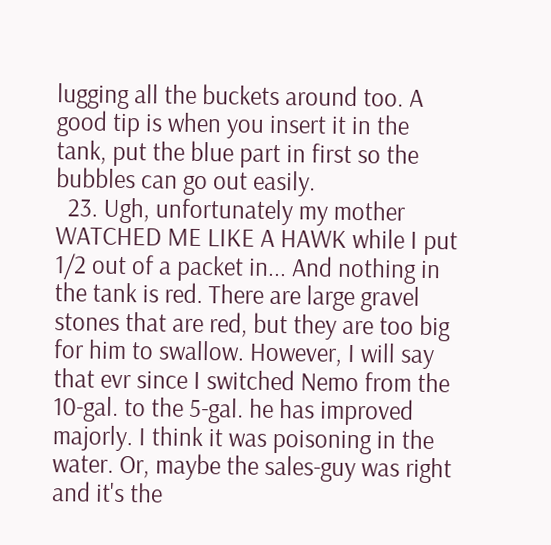lugging all the buckets around too. A good tip is when you insert it in the tank, put the blue part in first so the bubbles can go out easily.
  23. Ugh, unfortunately my mother WATCHED ME LIKE A HAWK while I put 1/2 out of a packet in... And nothing in the tank is red. There are large gravel stones that are red, but they are too big for him to swallow. However, I will say that evr since I switched Nemo from the 10-gal. to the 5-gal. he has improved majorly. I think it was poisoning in the water. Or, maybe the sales-guy was right and it's the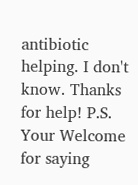antibiotic helping. I don't know. Thanks for help! P.S. Your Welcome for saying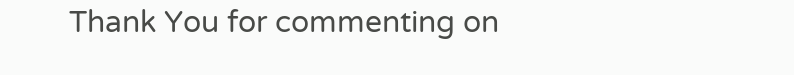Thank You for commenting on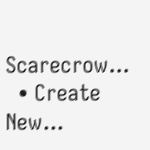Scarecrow...
  • Create New...